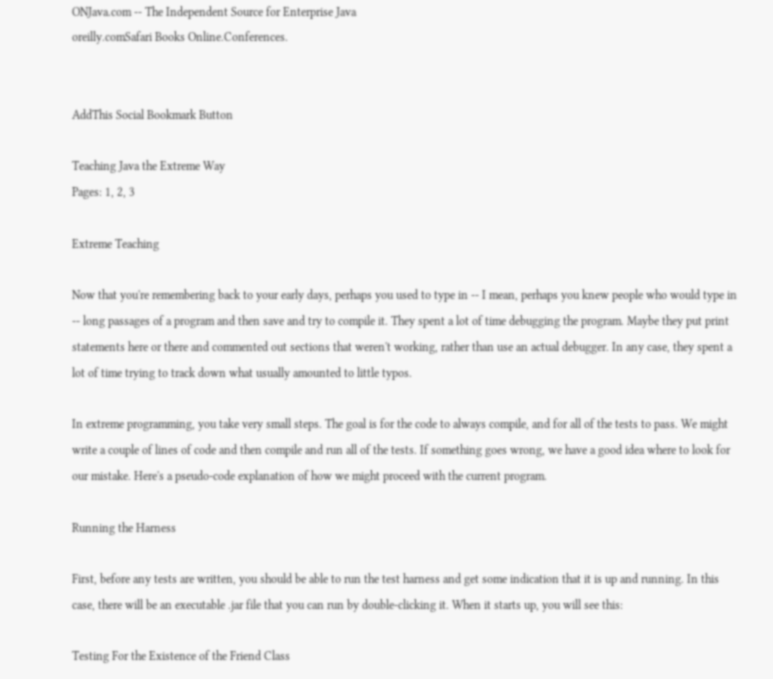ONJava.com -- The Independent Source for Enterprise Java
oreilly.comSafari Books Online.Conferences.


AddThis Social Bookmark Button

Teaching Java the Extreme Way
Pages: 1, 2, 3

Extreme Teaching

Now that you're remembering back to your early days, perhaps you used to type in -- I mean, perhaps you knew people who would type in -- long passages of a program and then save and try to compile it. They spent a lot of time debugging the program. Maybe they put print statements here or there and commented out sections that weren't working, rather than use an actual debugger. In any case, they spent a lot of time trying to track down what usually amounted to little typos.

In extreme programming, you take very small steps. The goal is for the code to always compile, and for all of the tests to pass. We might write a couple of lines of code and then compile and run all of the tests. If something goes wrong, we have a good idea where to look for our mistake. Here's a pseudo-code explanation of how we might proceed with the current program.

Running the Harness

First, before any tests are written, you should be able to run the test harness and get some indication that it is up and running. In this case, there will be an executable .jar file that you can run by double-clicking it. When it starts up, you will see this:

Testing For the Existence of the Friend Class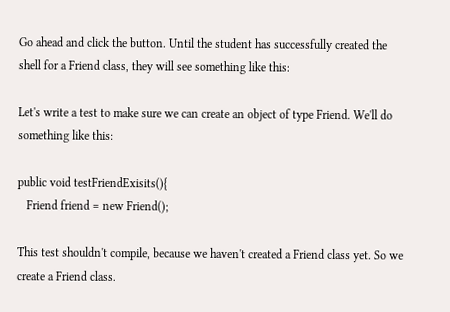Go ahead and click the button. Until the student has successfully created the shell for a Friend class, they will see something like this:

Let's write a test to make sure we can create an object of type Friend. We'll do something like this:

public void testFriendExisits(){
   Friend friend = new Friend();

This test shouldn't compile, because we haven't created a Friend class yet. So we create a Friend class.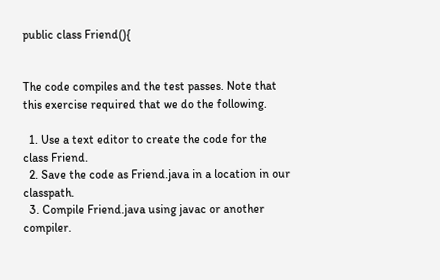public class Friend(){


The code compiles and the test passes. Note that this exercise required that we do the following.

  1. Use a text editor to create the code for the class Friend.
  2. Save the code as Friend.java in a location in our classpath.
  3. Compile Friend.java using javac or another compiler.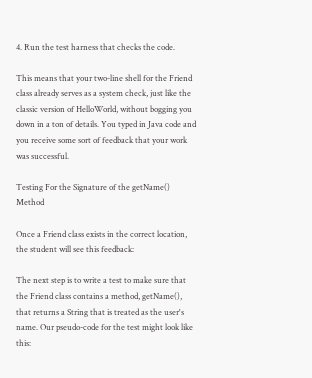4. Run the test harness that checks the code.

This means that your two-line shell for the Friend class already serves as a system check, just like the classic version of HelloWorld, without bogging you down in a ton of details. You typed in Java code and you receive some sort of feedback that your work was successful.

Testing For the Signature of the getName() Method

Once a Friend class exists in the correct location, the student will see this feedback:

The next step is to write a test to make sure that the Friend class contains a method, getName(), that returns a String that is treated as the user's name. Our pseudo-code for the test might look like this: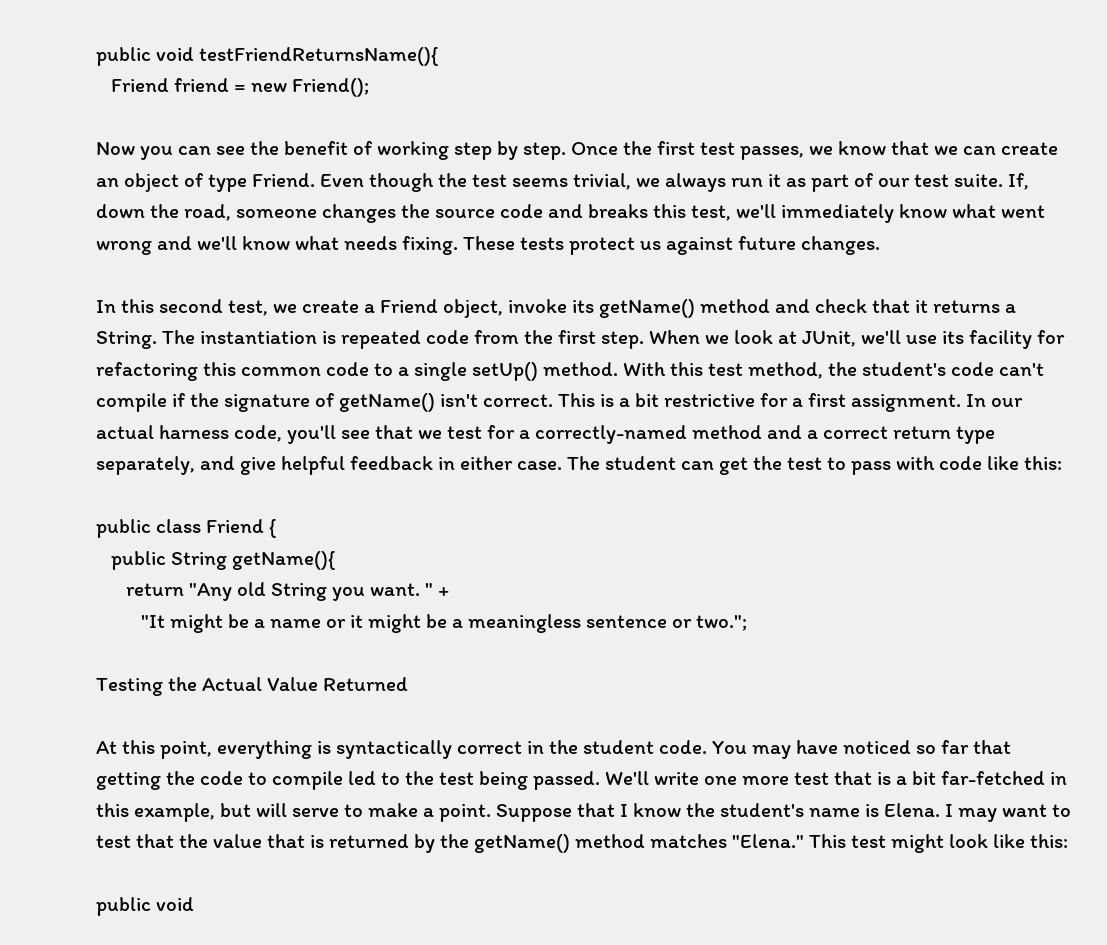public void testFriendReturnsName(){
   Friend friend = new Friend();

Now you can see the benefit of working step by step. Once the first test passes, we know that we can create an object of type Friend. Even though the test seems trivial, we always run it as part of our test suite. If, down the road, someone changes the source code and breaks this test, we'll immediately know what went wrong and we'll know what needs fixing. These tests protect us against future changes.

In this second test, we create a Friend object, invoke its getName() method and check that it returns a String. The instantiation is repeated code from the first step. When we look at JUnit, we'll use its facility for refactoring this common code to a single setUp() method. With this test method, the student's code can't compile if the signature of getName() isn't correct. This is a bit restrictive for a first assignment. In our actual harness code, you'll see that we test for a correctly-named method and a correct return type separately, and give helpful feedback in either case. The student can get the test to pass with code like this:

public class Friend {
   public String getName(){
      return "Any old String you want. " +
         "It might be a name or it might be a meaningless sentence or two.";

Testing the Actual Value Returned

At this point, everything is syntactically correct in the student code. You may have noticed so far that getting the code to compile led to the test being passed. We'll write one more test that is a bit far-fetched in this example, but will serve to make a point. Suppose that I know the student's name is Elena. I may want to test that the value that is returned by the getName() method matches "Elena." This test might look like this:

public void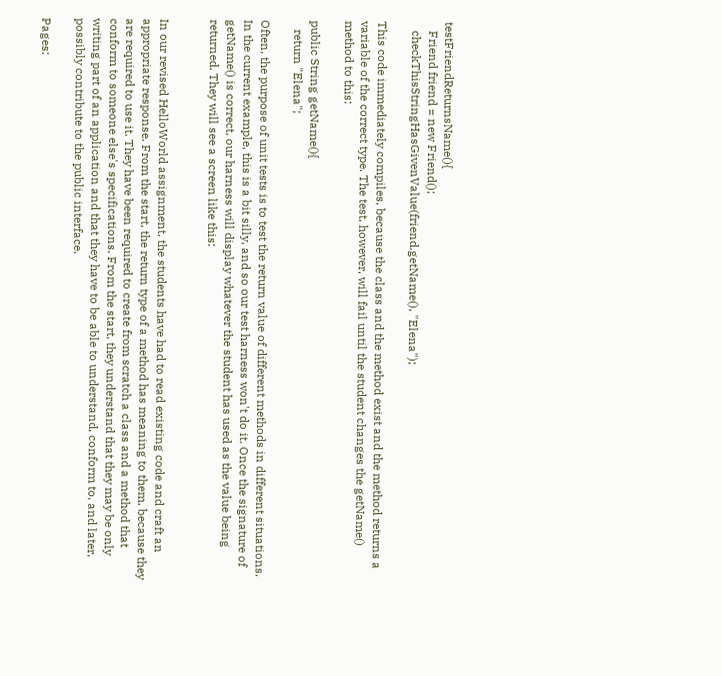testFriendReturnsName(){
   Friend friend = new Friend();
   checkThisStringHasGivenValue(friend.getName(), "Elena");

This code immediately compiles, because the class and the method exist and the method returns a variable of the correct type. The test, however, will fail until the student changes the getName() method to this:

public String getName(){
   return "Elena";

Often, the purpose of unit tests is to test the return value of different methods in different situations. In the current example, this is a bit silly, and so our test harness won't do it. Once the signature of getName() is correct, our harness will display whatever the student has used as the value being returned. They will see a screen like this:


In our revised HelloWorld assignment, the students have had to read existing code and craft an appropriate response. From the start, the return type of a method has meaning to them, because they are required to use it. They have been required to create from scratch a class and a method that conform to someone else's specifications. From the start, they understand that they may be only writing part of an application and that they have to be able to understand, conform to, and later, possibly contribute to the public interface.

Pages: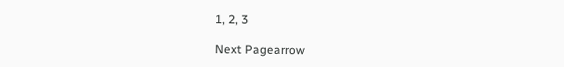1, 2, 3

Next Pagearrow